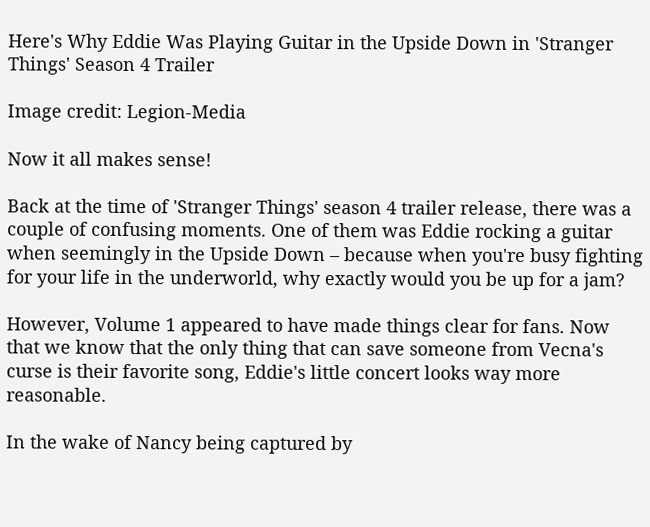Here's Why Eddie Was Playing Guitar in the Upside Down in 'Stranger Things' Season 4 Trailer

Image credit: Legion-Media

Now it all makes sense!

Back at the time of 'Stranger Things' season 4 trailer release, there was a couple of confusing moments. One of them was Eddie rocking a guitar when seemingly in the Upside Down – because when you're busy fighting for your life in the underworld, why exactly would you be up for a jam?

However, Volume 1 appeared to have made things clear for fans. Now that we know that the only thing that can save someone from Vecna's curse is their favorite song, Eddie's little concert looks way more reasonable.

In the wake of Nancy being captured by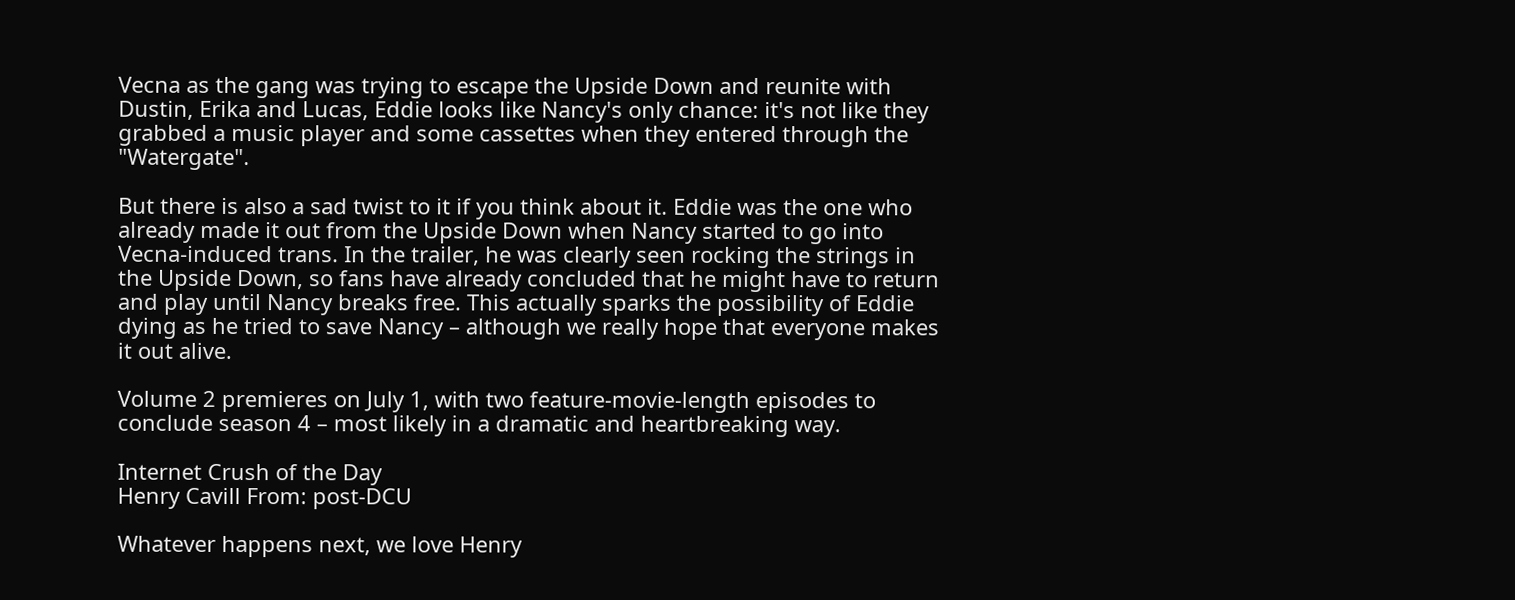Vecna as the gang was trying to escape the Upside Down and reunite with Dustin, Erika and Lucas, Eddie looks like Nancy's only chance: it's not like they grabbed a music player and some cassettes when they entered through the "Watergate".

But there is also a sad twist to it if you think about it. Eddie was the one who already made it out from the Upside Down when Nancy started to go into Vecna-induced trans. In the trailer, he was clearly seen rocking the strings in the Upside Down, so fans have already concluded that he might have to return and play until Nancy breaks free. This actually sparks the possibility of Eddie dying as he tried to save Nancy – although we really hope that everyone makes it out alive.

Volume 2 premieres on July 1, with two feature-movie-length episodes to conclude season 4 – most likely in a dramatic and heartbreaking way.

Internet Crush of the Day
Henry Cavill From: post-DCU

Whatever happens next, we love Henry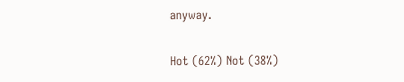anyway.

Hot (62%) Not (38%)